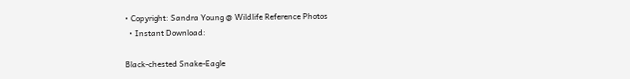• Copyright: Sandra Young @ Wildlife Reference Photos
  • Instant Download:

Black-chested Snake-Eagle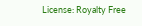License: Royalty Free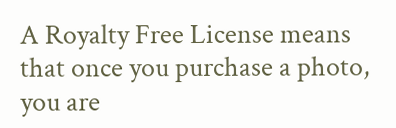A Royalty Free License means that once you purchase a photo, you are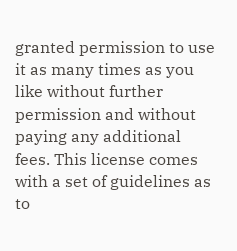granted permission to use it as many times as you like without further permission and without paying any additional fees. This license comes with a set of guidelines as to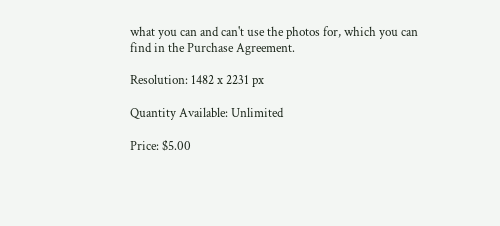what you can and can't use the photos for, which you can find in the Purchase Agreement.

Resolution: 1482 x 2231 px

Quantity Available: Unlimited

Price: $5.00